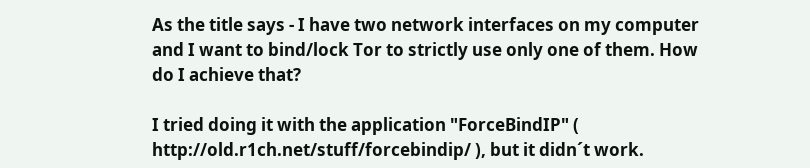As the title says - I have two network interfaces on my computer and I want to bind/lock Tor to strictly use only one of them. How do I achieve that?

I tried doing it with the application "ForceBindIP" ( http://old.r1ch.net/stuff/forcebindip/ ), but it didn´t work.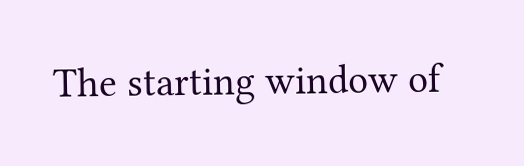The starting window of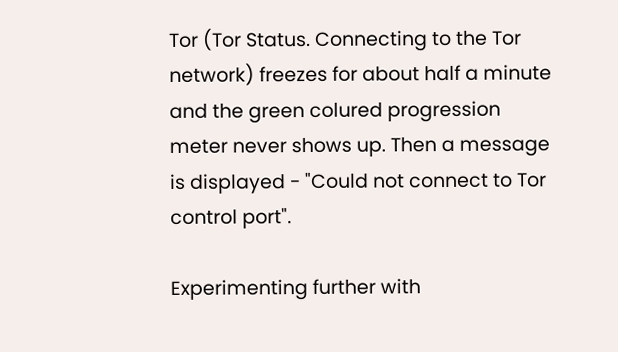Tor (Tor Status. Connecting to the Tor network) freezes for about half a minute and the green colured progression meter never shows up. Then a message is displayed - "Could not connect to Tor control port".

Experimenting further with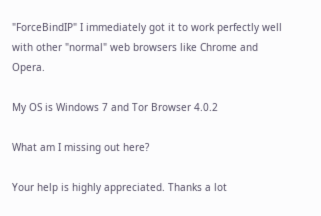"ForceBindIP" I immediately got it to work perfectly well with other "normal" web browsers like Chrome and Opera.

My OS is Windows 7 and Tor Browser 4.0.2

What am I missing out here?

Your help is highly appreciated. Thanks a lot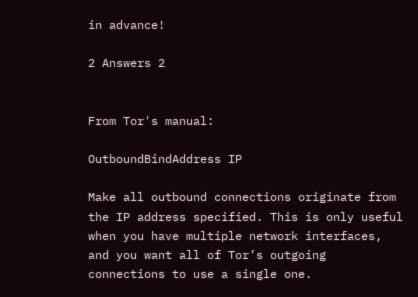in advance!

2 Answers 2


From Tor's manual:

OutboundBindAddress IP

Make all outbound connections originate from the IP address specified. This is only useful when you have multiple network interfaces, and you want all of Tor’s outgoing connections to use a single one.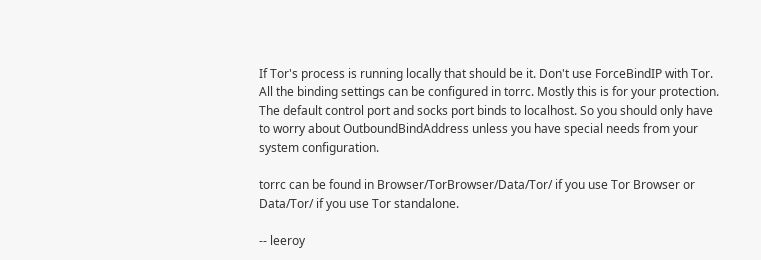If Tor's process is running locally that should be it. Don't use ForceBindIP with Tor. All the binding settings can be configured in torrc. Mostly this is for your protection. The default control port and socks port binds to localhost. So you should only have to worry about OutboundBindAddress unless you have special needs from your system configuration.

torrc can be found in Browser/TorBrowser/Data/Tor/ if you use Tor Browser or Data/Tor/ if you use Tor standalone.

-- leeroy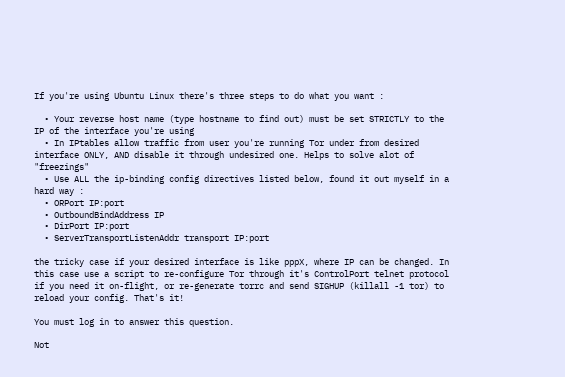If you're using Ubuntu Linux there's three steps to do what you want :

  • Your reverse host name (type hostname to find out) must be set STRICTLY to the IP of the interface you're using
  • In IPtables allow traffic from user you're running Tor under from desired interface ONLY, AND disable it through undesired one. Helps to solve alot of "freezings"
  • Use ALL the ip-binding config directives listed below, found it out myself in a hard way :
  • ORPort IP:port
  • OutboundBindAddress IP
  • DirPort IP:port
  • ServerTransportListenAddr transport IP:port

the tricky case if your desired interface is like pppX, where IP can be changed. In this case use a script to re-configure Tor through it's ControlPort telnet protocol if you need it on-flight, or re-generate torrc and send SIGHUP (killall -1 tor) to reload your config. That's it!

You must log in to answer this question.

Not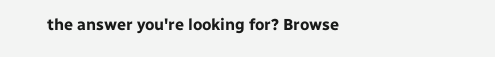the answer you're looking for? Browse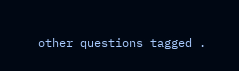other questions tagged .